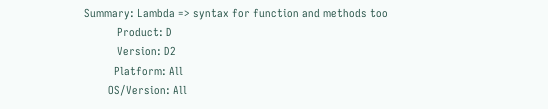Summary: Lambda => syntax for function and methods too
           Product: D
           Version: D2
          Platform: All
        OS/Version: All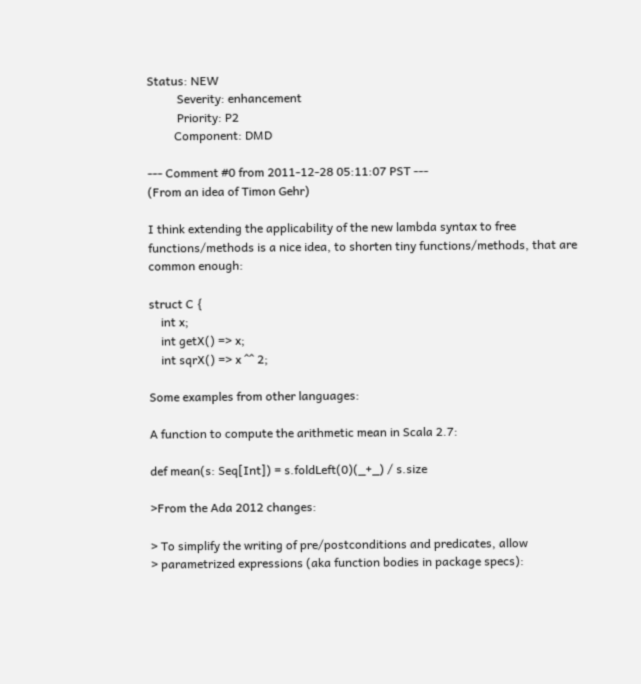Status: NEW
          Severity: enhancement
          Priority: P2
         Component: DMD

--- Comment #0 from 2011-12-28 05:11:07 PST ---
(From an idea of Timon Gehr)

I think extending the applicability of the new lambda syntax to free
functions/methods is a nice idea, to shorten tiny functions/methods, that are
common enough:

struct C {
    int x;
    int getX() => x;
    int sqrX() => x ^^ 2;

Some examples from other languages:

A function to compute the arithmetic mean in Scala 2.7:

def mean(s: Seq[Int]) = s.foldLeft(0)(_+_) / s.size

>From the Ada 2012 changes:

> To simplify the writing of pre/postconditions and predicates, allow
> parametrized expressions (aka function bodies in package specs):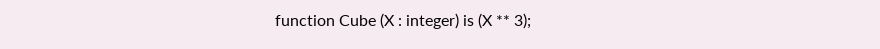function Cube (X : integer) is (X ** 3);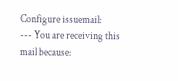Configure issuemail:
--- You are receiving this mail because: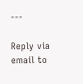---

Reply via email to